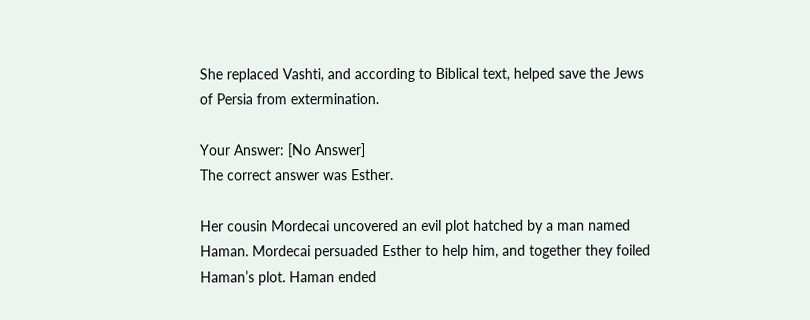She replaced Vashti, and according to Biblical text, helped save the Jews of Persia from extermination.

Your Answer: [No Answer]
The correct answer was Esther.

Her cousin Mordecai uncovered an evil plot hatched by a man named Haman. Mordecai persuaded Esther to help him, and together they foiled Haman’s plot. Haman ended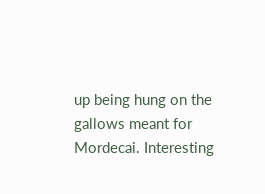up being hung on the gallows meant for Mordecai. Interesting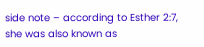side note – according to Esther 2:7, she was also known as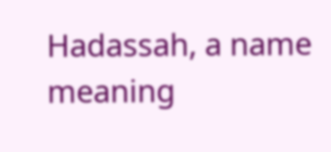Hadassah, a name meaning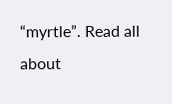“myrtle”. Read all about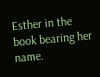Esther in the book bearing her name.